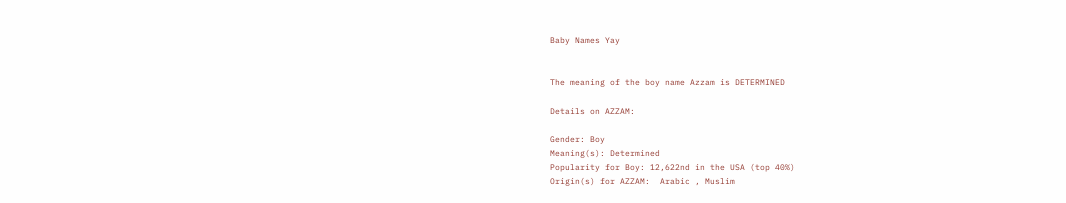Baby Names Yay


The meaning of the boy name Azzam is DETERMINED

Details on AZZAM:

Gender: Boy
Meaning(s): Determined
Popularity for Boy: 12,622nd in the USA (top 40%)
Origin(s) for AZZAM:  Arabic , Muslim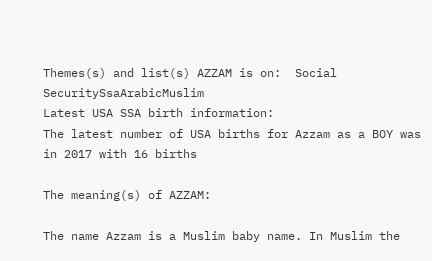Themes(s) and list(s) AZZAM is on:  Social SecuritySsaArabicMuslim
Latest USA SSA birth information:
The latest number of USA births for Azzam as a BOY was in 2017 with 16 births

The meaning(s) of AZZAM:

The name Azzam is a Muslim baby name. In Muslim the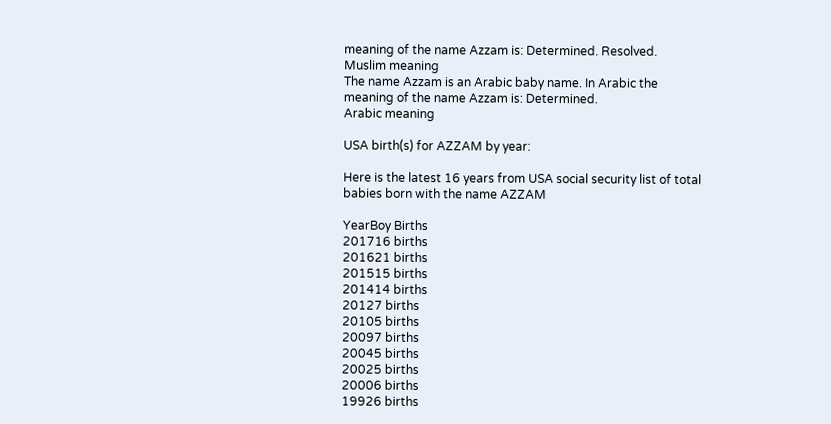meaning of the name Azzam is: Determined. Resolved.
Muslim meaning
The name Azzam is an Arabic baby name. In Arabic the meaning of the name Azzam is: Determined.
Arabic meaning

USA birth(s) for AZZAM by year:

Here is the latest 16 years from USA social security list of total babies born with the name AZZAM

YearBoy Births
201716 births
201621 births
201515 births
201414 births
20127 births
20105 births
20097 births
20045 births
20025 births
20006 births
19926 births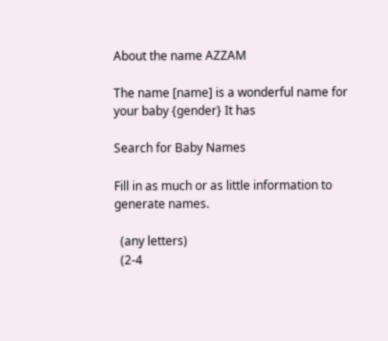About the name AZZAM

The name [name] is a wonderful name for your baby {gender} It has

Search for Baby Names

Fill in as much or as little information to generate names.

  (any letters)
  (2-4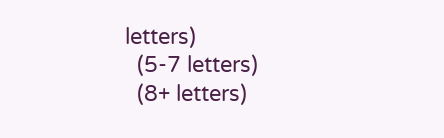letters)
  (5-7 letters)
  (8+ letters)